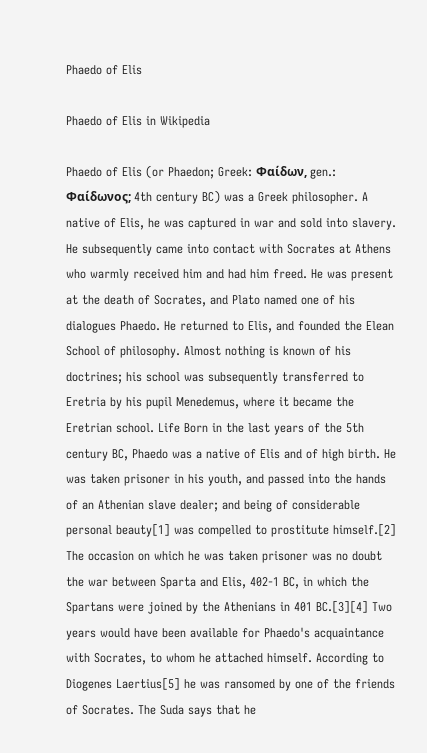Phaedo of Elis

Phaedo of Elis in Wikipedia

Phaedo of Elis (or Phaedon; Greek: Φαίδων, gen.: Φαίδωνος; 4th century BC) was a Greek philosopher. A native of Elis, he was captured in war and sold into slavery. He subsequently came into contact with Socrates at Athens who warmly received him and had him freed. He was present at the death of Socrates, and Plato named one of his dialogues Phaedo. He returned to Elis, and founded the Elean School of philosophy. Almost nothing is known of his doctrines; his school was subsequently transferred to Eretria by his pupil Menedemus, where it became the Eretrian school. Life Born in the last years of the 5th century BC, Phaedo was a native of Elis and of high birth. He was taken prisoner in his youth, and passed into the hands of an Athenian slave dealer; and being of considerable personal beauty[1] was compelled to prostitute himself.[2] The occasion on which he was taken prisoner was no doubt the war between Sparta and Elis, 402-1 BC, in which the Spartans were joined by the Athenians in 401 BC.[3][4] Two years would have been available for Phaedo's acquaintance with Socrates, to whom he attached himself. According to Diogenes Laertius[5] he was ransomed by one of the friends of Socrates. The Suda says that he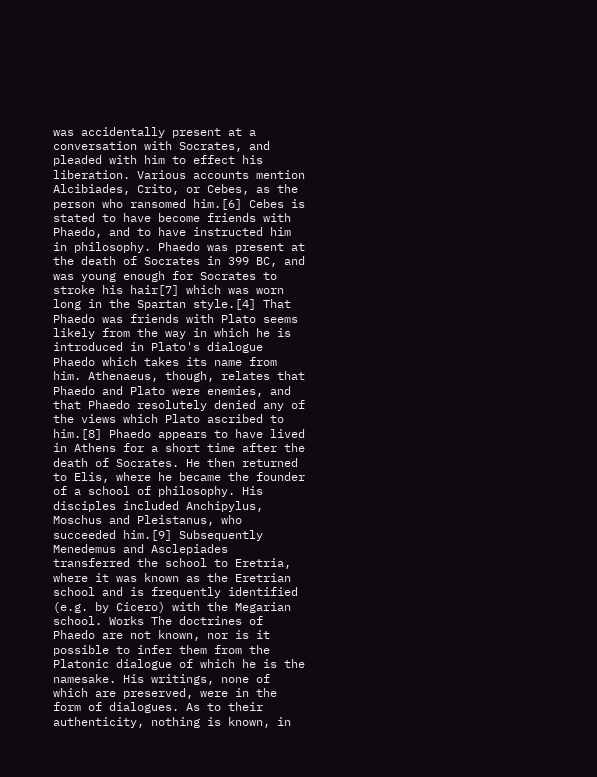was accidentally present at a conversation with Socrates, and pleaded with him to effect his liberation. Various accounts mention Alcibiades, Crito, or Cebes, as the person who ransomed him.[6] Cebes is stated to have become friends with Phaedo, and to have instructed him in philosophy. Phaedo was present at the death of Socrates in 399 BC, and was young enough for Socrates to stroke his hair[7] which was worn long in the Spartan style.[4] That Phaedo was friends with Plato seems likely from the way in which he is introduced in Plato's dialogue Phaedo which takes its name from him. Athenaeus, though, relates that Phaedo and Plato were enemies, and that Phaedo resolutely denied any of the views which Plato ascribed to him.[8] Phaedo appears to have lived in Athens for a short time after the death of Socrates. He then returned to Elis, where he became the founder of a school of philosophy. His disciples included Anchipylus, Moschus and Pleistanus, who succeeded him.[9] Subsequently Menedemus and Asclepiades transferred the school to Eretria, where it was known as the Eretrian school and is frequently identified (e.g. by Cicero) with the Megarian school. Works The doctrines of Phaedo are not known, nor is it possible to infer them from the Platonic dialogue of which he is the namesake. His writings, none of which are preserved, were in the form of dialogues. As to their authenticity, nothing is known, in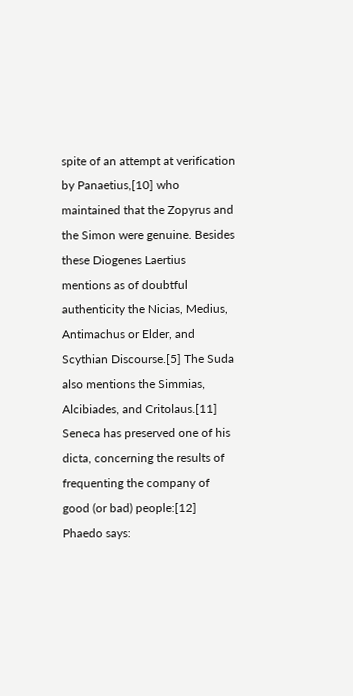spite of an attempt at verification by Panaetius,[10] who maintained that the Zopyrus and the Simon were genuine. Besides these Diogenes Laertius mentions as of doubtful authenticity the Nicias, Medius, Antimachus or Elder, and Scythian Discourse.[5] The Suda also mentions the Simmias, Alcibiades, and Critolaus.[11] Seneca has preserved one of his dicta, concerning the results of frequenting the company of good (or bad) people:[12] Phaedo says: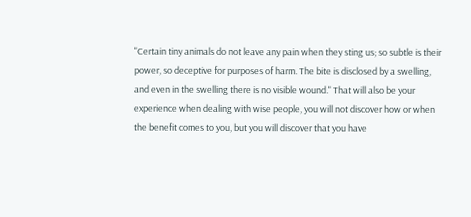"Certain tiny animals do not leave any pain when they sting us; so subtle is their power, so deceptive for purposes of harm. The bite is disclosed by a swelling, and even in the swelling there is no visible wound." That will also be your experience when dealing with wise people, you will not discover how or when the benefit comes to you, but you will discover that you have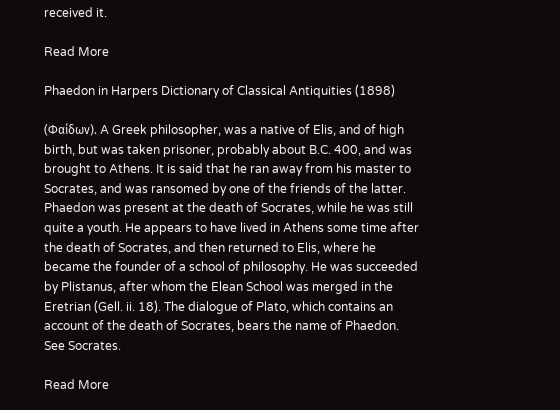received it.

Read More

Phaedon in Harpers Dictionary of Classical Antiquities (1898)

(Φαίδων). A Greek philosopher, was a native of Elis, and of high birth, but was taken prisoner, probably about B.C. 400, and was brought to Athens. It is said that he ran away from his master to Socrates, and was ransomed by one of the friends of the latter. Phaedon was present at the death of Socrates, while he was still quite a youth. He appears to have lived in Athens some time after the death of Socrates, and then returned to Elis, where he became the founder of a school of philosophy. He was succeeded by Plistanus, after whom the Elean School was merged in the Eretrian (Gell. ii. 18). The dialogue of Plato, which contains an account of the death of Socrates, bears the name of Phaedon. See Socrates.

Read More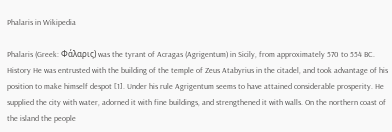Phalaris in Wikipedia

Phalaris (Greek: Φάλαρις) was the tyrant of Acragas (Agrigentum) in Sicily, from approximately 570 to 554 BC. History He was entrusted with the building of the temple of Zeus Atabyrius in the citadel, and took advantage of his position to make himself despot [1]. Under his rule Agrigentum seems to have attained considerable prosperity. He supplied the city with water, adorned it with fine buildings, and strengthened it with walls. On the northern coast of the island the people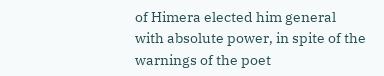of Himera elected him general with absolute power, in spite of the warnings of the poet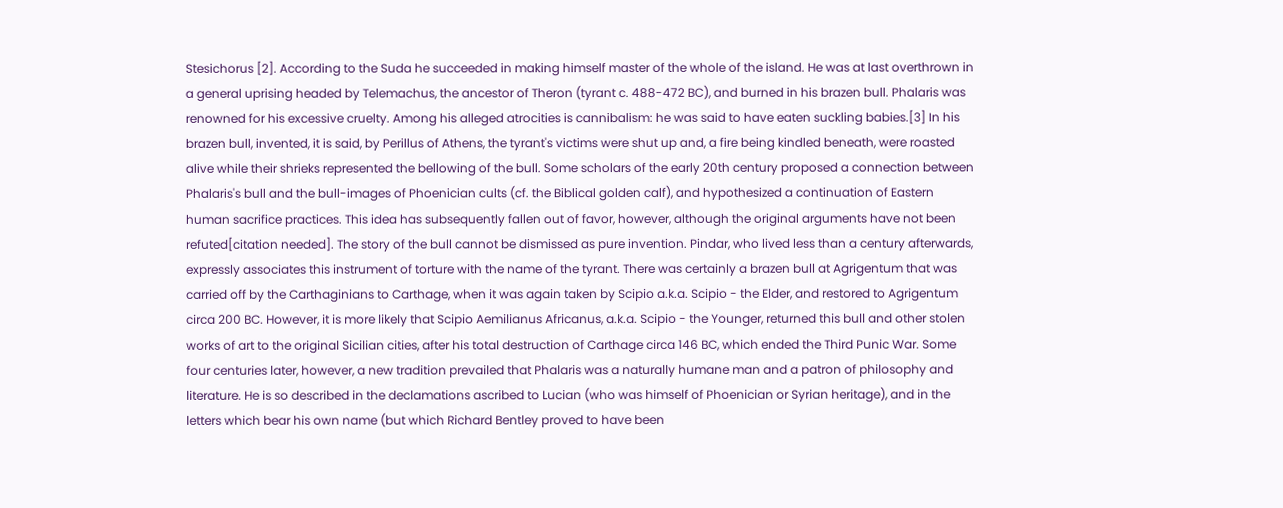Stesichorus [2]. According to the Suda he succeeded in making himself master of the whole of the island. He was at last overthrown in a general uprising headed by Telemachus, the ancestor of Theron (tyrant c. 488-472 BC), and burned in his brazen bull. Phalaris was renowned for his excessive cruelty. Among his alleged atrocities is cannibalism: he was said to have eaten suckling babies.[3] In his brazen bull, invented, it is said, by Perillus of Athens, the tyrant's victims were shut up and, a fire being kindled beneath, were roasted alive while their shrieks represented the bellowing of the bull. Some scholars of the early 20th century proposed a connection between Phalaris's bull and the bull-images of Phoenician cults (cf. the Biblical golden calf), and hypothesized a continuation of Eastern human sacrifice practices. This idea has subsequently fallen out of favor, however, although the original arguments have not been refuted[citation needed]. The story of the bull cannot be dismissed as pure invention. Pindar, who lived less than a century afterwards, expressly associates this instrument of torture with the name of the tyrant. There was certainly a brazen bull at Agrigentum that was carried off by the Carthaginians to Carthage, when it was again taken by Scipio a.k.a. Scipio - the Elder, and restored to Agrigentum circa 200 BC. However, it is more likely that Scipio Aemilianus Africanus, a.k.a. Scipio - the Younger, returned this bull and other stolen works of art to the original Sicilian cities, after his total destruction of Carthage circa 146 BC, which ended the Third Punic War. Some four centuries later, however, a new tradition prevailed that Phalaris was a naturally humane man and a patron of philosophy and literature. He is so described in the declamations ascribed to Lucian (who was himself of Phoenician or Syrian heritage), and in the letters which bear his own name (but which Richard Bentley proved to have been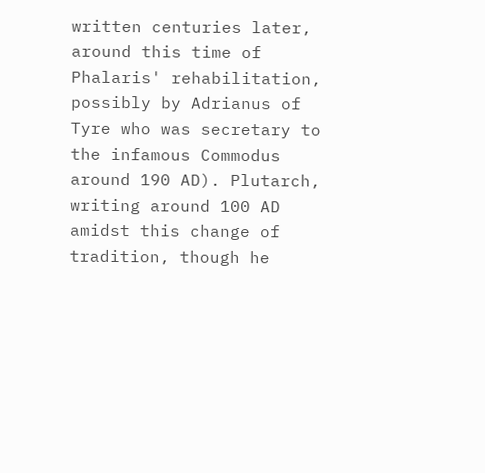written centuries later, around this time of Phalaris' rehabilitation, possibly by Adrianus of Tyre who was secretary to the infamous Commodus around 190 AD). Plutarch, writing around 100 AD amidst this change of tradition, though he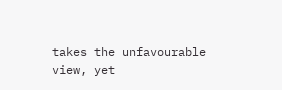takes the unfavourable view, yet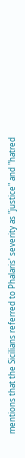mentions that the Sicilians referred to Phalaris' severity as "justice" and "hatred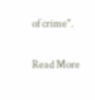of crime".

Read More